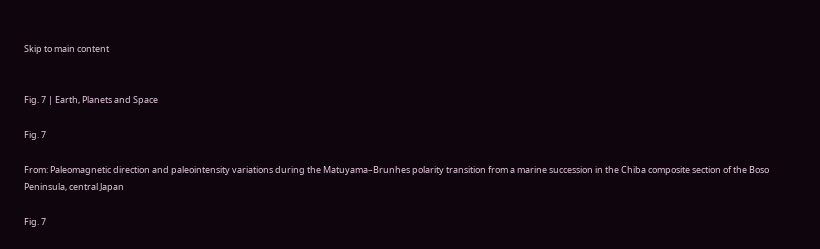Skip to main content


Fig. 7 | Earth, Planets and Space

Fig. 7

From: Paleomagnetic direction and paleointensity variations during the Matuyama–Brunhes polarity transition from a marine succession in the Chiba composite section of the Boso Peninsula, central Japan

Fig. 7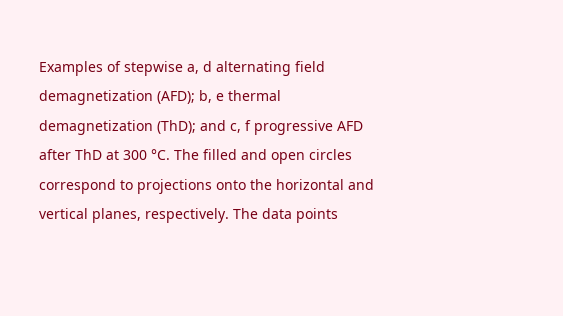Examples of stepwise a, d alternating field demagnetization (AFD); b, e thermal demagnetization (ThD); and c, f progressive AFD after ThD at 300 °C. The filled and open circles correspond to projections onto the horizontal and vertical planes, respectively. The data points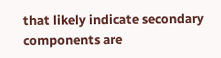that likely indicate secondary components are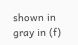shown in gray in (f)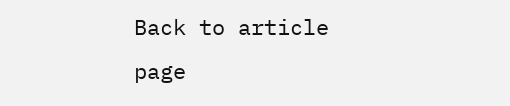Back to article page